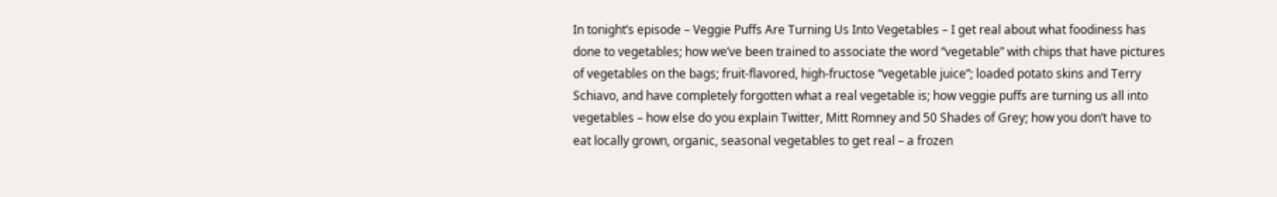In tonight’s episode – Veggie Puffs Are Turning Us Into Vegetables – I get real about what foodiness has done to vegetables; how we’ve been trained to associate the word “vegetable” with chips that have pictures of vegetables on the bags; fruit-flavored, high-fructose “vegetable juice”; loaded potato skins and Terry Schiavo, and have completely forgotten what a real vegetable is; how veggie puffs are turning us all into vegetables – how else do you explain Twitter, Mitt Romney and 50 Shades of Grey; how you don’t have to eat locally grown, organic, seasonal vegetables to get real – a frozen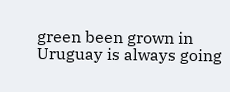green been grown in Uruguay is always going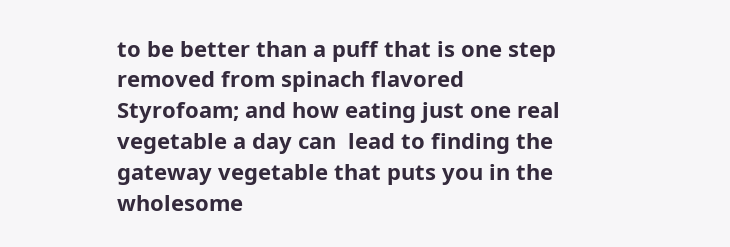to be better than a puff that is one step removed from spinach flavored Styrofoam; and how eating just one real vegetable a day can  lead to finding the gateway vegetable that puts you in the wholesome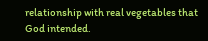relationship with real vegetables that God intended.